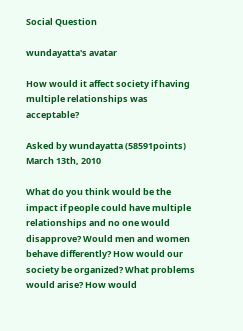Social Question

wundayatta's avatar

How would it affect society if having multiple relationships was acceptable?

Asked by wundayatta (58591points) March 13th, 2010

What do you think would be the impact if people could have multiple relationships and no one would disapprove? Would men and women behave differently? How would our society be organized? What problems would arise? How would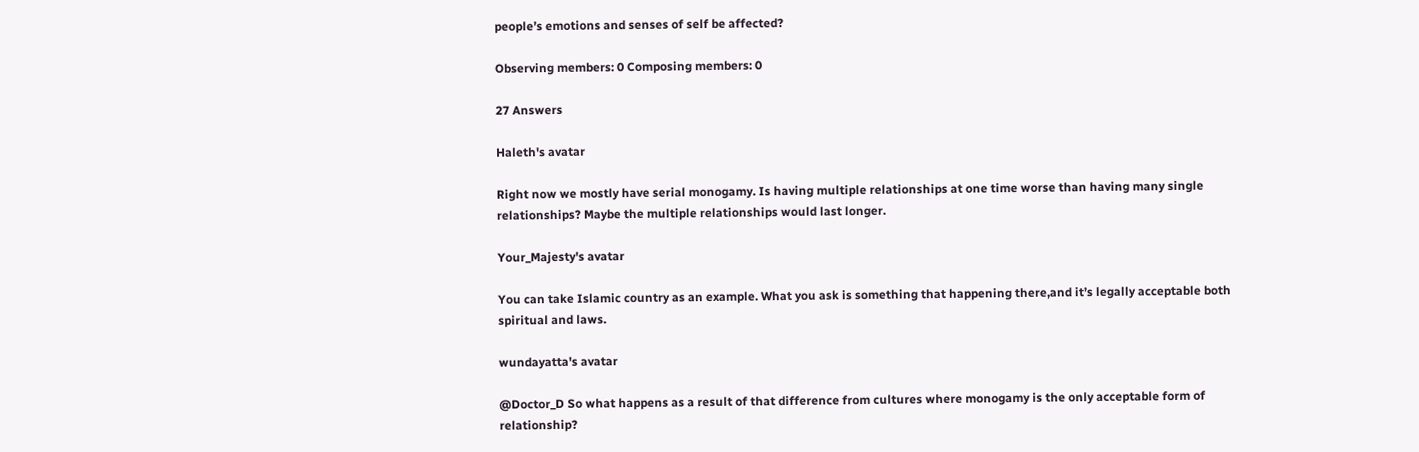people’s emotions and senses of self be affected?

Observing members: 0 Composing members: 0

27 Answers

Haleth's avatar

Right now we mostly have serial monogamy. Is having multiple relationships at one time worse than having many single relationships? Maybe the multiple relationships would last longer.

Your_Majesty's avatar

You can take Islamic country as an example. What you ask is something that happening there,and it’s legally acceptable both spiritual and laws.

wundayatta's avatar

@Doctor_D So what happens as a result of that difference from cultures where monogamy is the only acceptable form of relationship?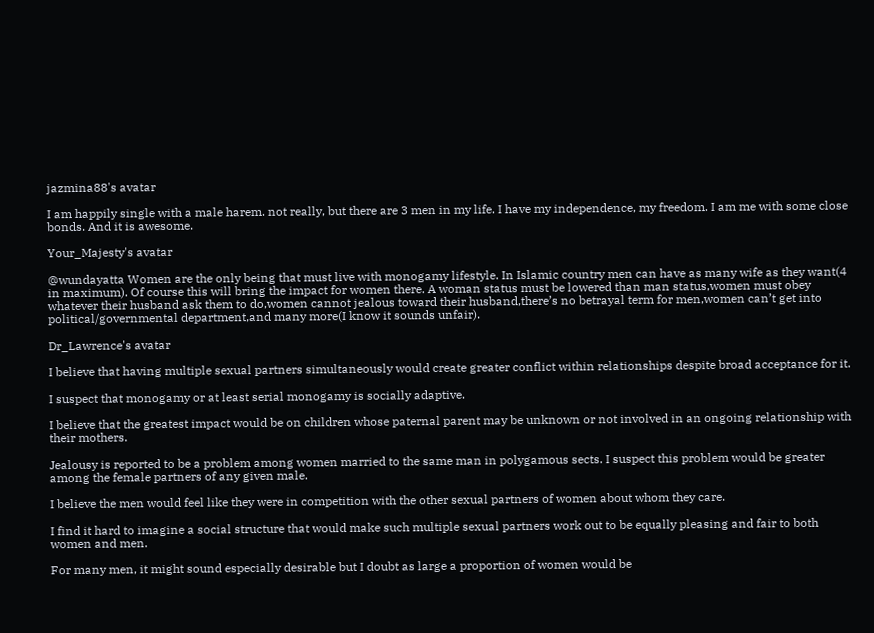jazmina88's avatar

I am happily single with a male harem. not really, but there are 3 men in my life. I have my independence, my freedom. I am me with some close bonds. And it is awesome.

Your_Majesty's avatar

@wundayatta Women are the only being that must live with monogamy lifestyle. In Islamic country men can have as many wife as they want(4 in maximum). Of course this will bring the impact for women there. A woman status must be lowered than man status,women must obey whatever their husband ask them to do,women cannot jealous toward their husband,there’s no betrayal term for men,women can’t get into political/governmental department,and many more(I know it sounds unfair).

Dr_Lawrence's avatar

I believe that having multiple sexual partners simultaneously would create greater conflict within relationships despite broad acceptance for it.

I suspect that monogamy or at least serial monogamy is socially adaptive.

I believe that the greatest impact would be on children whose paternal parent may be unknown or not involved in an ongoing relationship with their mothers.

Jealousy is reported to be a problem among women married to the same man in polygamous sects. I suspect this problem would be greater among the female partners of any given male.

I believe the men would feel like they were in competition with the other sexual partners of women about whom they care.

I find it hard to imagine a social structure that would make such multiple sexual partners work out to be equally pleasing and fair to both women and men.

For many men, it might sound especially desirable but I doubt as large a proportion of women would be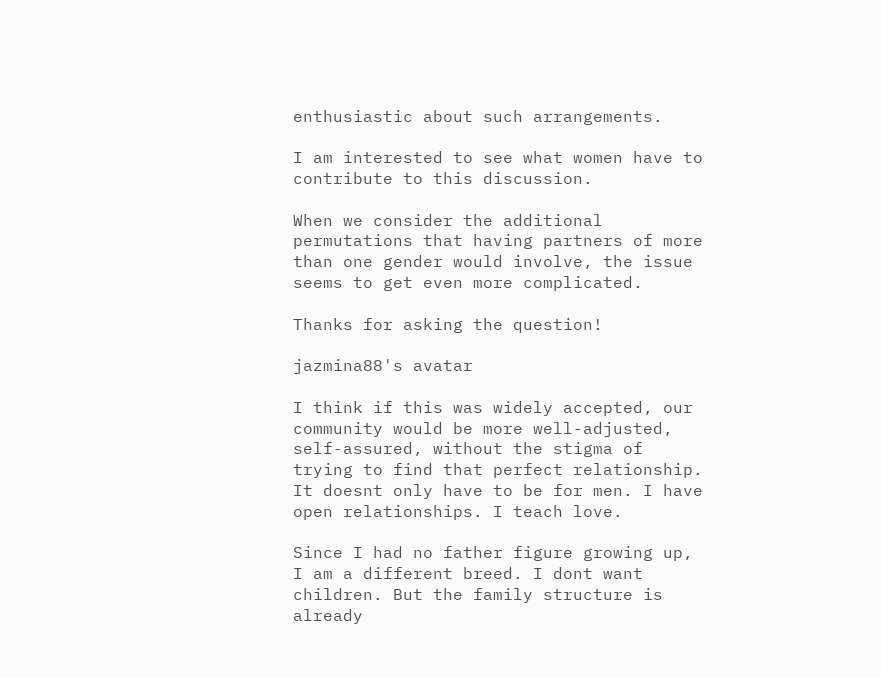enthusiastic about such arrangements.

I am interested to see what women have to contribute to this discussion.

When we consider the additional permutations that having partners of more than one gender would involve, the issue seems to get even more complicated.

Thanks for asking the question!

jazmina88's avatar

I think if this was widely accepted, our community would be more well-adjusted, self-assured, without the stigma of trying to find that perfect relationship. It doesnt only have to be for men. I have open relationships. I teach love.

Since I had no father figure growing up, I am a different breed. I dont want children. But the family structure is already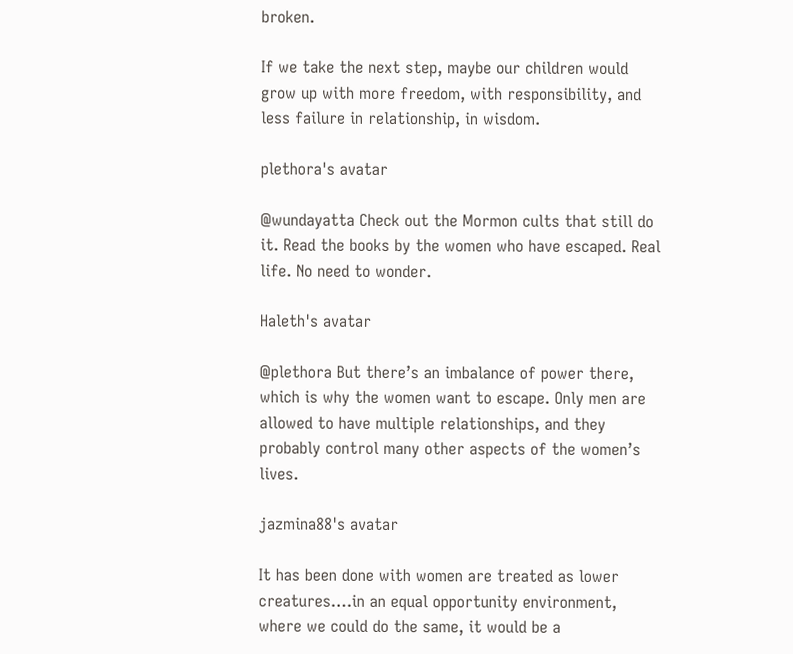broken.

If we take the next step, maybe our children would grow up with more freedom, with responsibility, and less failure in relationship, in wisdom.

plethora's avatar

@wundayatta Check out the Mormon cults that still do it. Read the books by the women who have escaped. Real life. No need to wonder.

Haleth's avatar

@plethora But there’s an imbalance of power there, which is why the women want to escape. Only men are allowed to have multiple relationships, and they probably control many other aspects of the women’s lives.

jazmina88's avatar

It has been done with women are treated as lower creatures….in an equal opportunity environment, where we could do the same, it would be a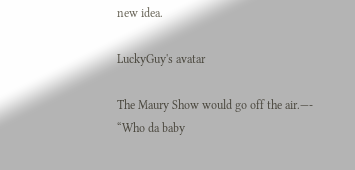new idea.

LuckyGuy's avatar

The Maury Show would go off the air.—- “Who da baby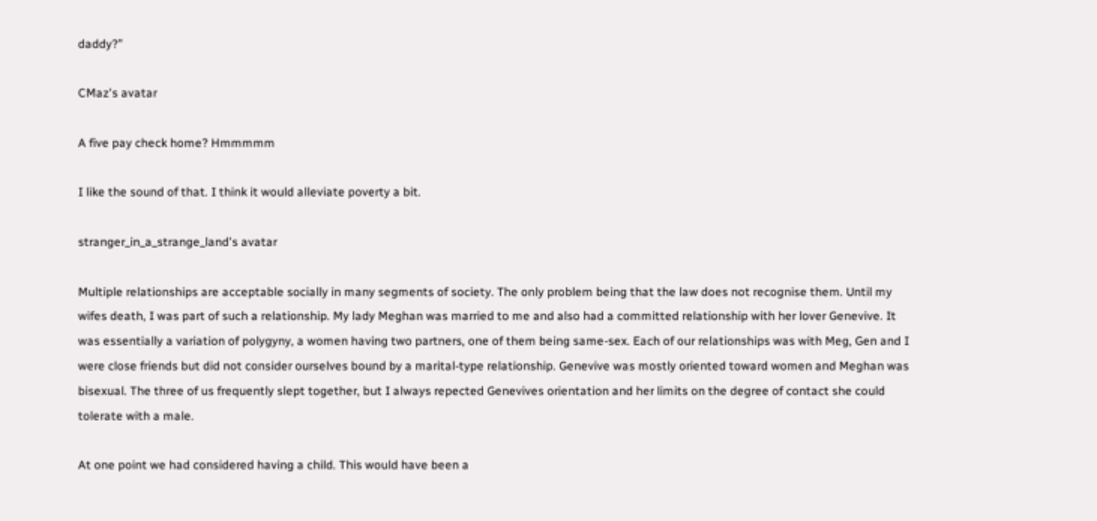daddy?”

CMaz's avatar

A five pay check home? Hmmmmm

I like the sound of that. I think it would alleviate poverty a bit.

stranger_in_a_strange_land's avatar

Multiple relationships are acceptable socially in many segments of society. The only problem being that the law does not recognise them. Until my wifes death, I was part of such a relationship. My lady Meghan was married to me and also had a committed relationship with her lover Genevive. It was essentially a variation of polygyny, a women having two partners, one of them being same-sex. Each of our relationships was with Meg, Gen and I were close friends but did not consider ourselves bound by a marital-type relationship. Genevive was mostly oriented toward women and Meghan was bisexual. The three of us frequently slept together, but I always repected Genevives orientation and her limits on the degree of contact she could tolerate with a male.

At one point we had considered having a child. This would have been a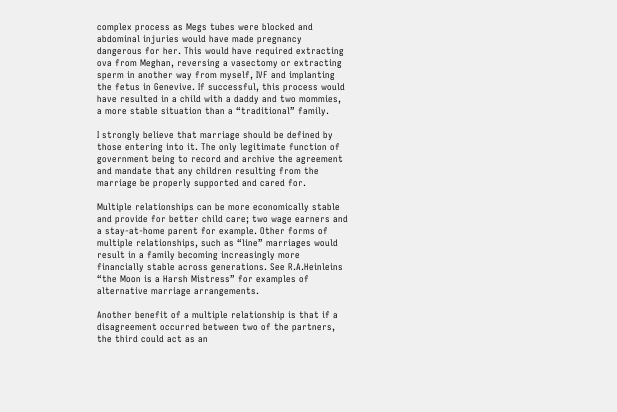complex process as Megs tubes were blocked and abdominal injuries would have made pregnancy dangerous for her. This would have required extracting ova from Meghan, reversing a vasectomy or extracting sperm in another way from myself, IVF and implanting the fetus in Genevive. If successful, this process would have resulted in a child with a daddy and two mommies, a more stable situation than a “traditional” family.

I strongly believe that marriage should be defined by those entering into it. The only legitimate function of government being to record and archive the agreement and mandate that any children resulting from the marriage be properly supported and cared for.

Multiple relationships can be more economically stable and provide for better child care; two wage earners and a stay-at-home parent for example. Other forms of multiple relationships, such as “line” marriages would result in a family becoming increasingly more financially stable across generations. See R.A.Heinleins “the Moon is a Harsh Mistress” for examples of alternative marriage arrangements.

Another benefit of a multiple relationship is that if a disagreement occurred between two of the partners, the third could act as an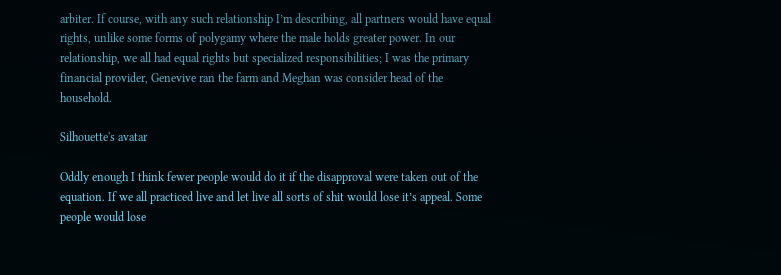arbiter. If course, with any such relationship I’m describing, all partners would have equal rights, unlike some forms of polygamy where the male holds greater power. In our relationship, we all had equal rights but specialized responsibilities; I was the primary financial provider, Genevive ran the farm and Meghan was consider head of the household.

Silhouette's avatar

Oddly enough I think fewer people would do it if the disapproval were taken out of the equation. If we all practiced live and let live all sorts of shit would lose it’s appeal. Some people would lose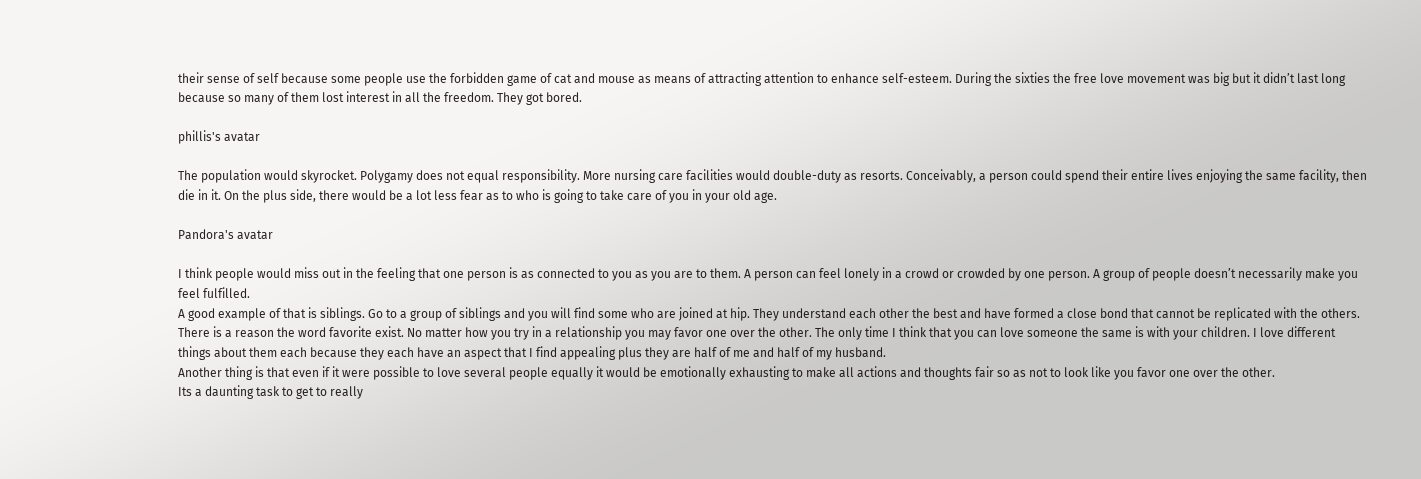their sense of self because some people use the forbidden game of cat and mouse as means of attracting attention to enhance self-esteem. During the sixties the free love movement was big but it didn’t last long because so many of them lost interest in all the freedom. They got bored.

phillis's avatar

The population would skyrocket. Polygamy does not equal responsibility. More nursing care facilities would double-duty as resorts. Conceivably, a person could spend their entire lives enjoying the same facility, then die in it. On the plus side, there would be a lot less fear as to who is going to take care of you in your old age.

Pandora's avatar

I think people would miss out in the feeling that one person is as connected to you as you are to them. A person can feel lonely in a crowd or crowded by one person. A group of people doesn’t necessarily make you feel fulfilled.
A good example of that is siblings. Go to a group of siblings and you will find some who are joined at hip. They understand each other the best and have formed a close bond that cannot be replicated with the others. There is a reason the word favorite exist. No matter how you try in a relationship you may favor one over the other. The only time I think that you can love someone the same is with your children. I love different things about them each because they each have an aspect that I find appealing plus they are half of me and half of my husband.
Another thing is that even if it were possible to love several people equally it would be emotionally exhausting to make all actions and thoughts fair so as not to look like you favor one over the other.
Its a daunting task to get to really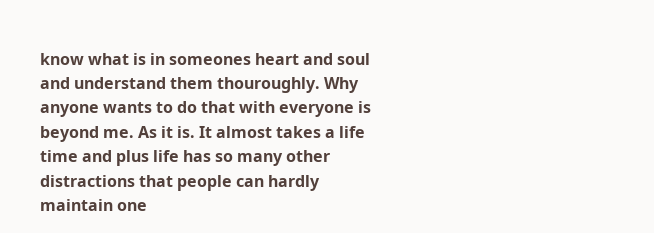know what is in someones heart and soul and understand them thouroughly. Why anyone wants to do that with everyone is beyond me. As it is. It almost takes a life time and plus life has so many other distractions that people can hardly maintain one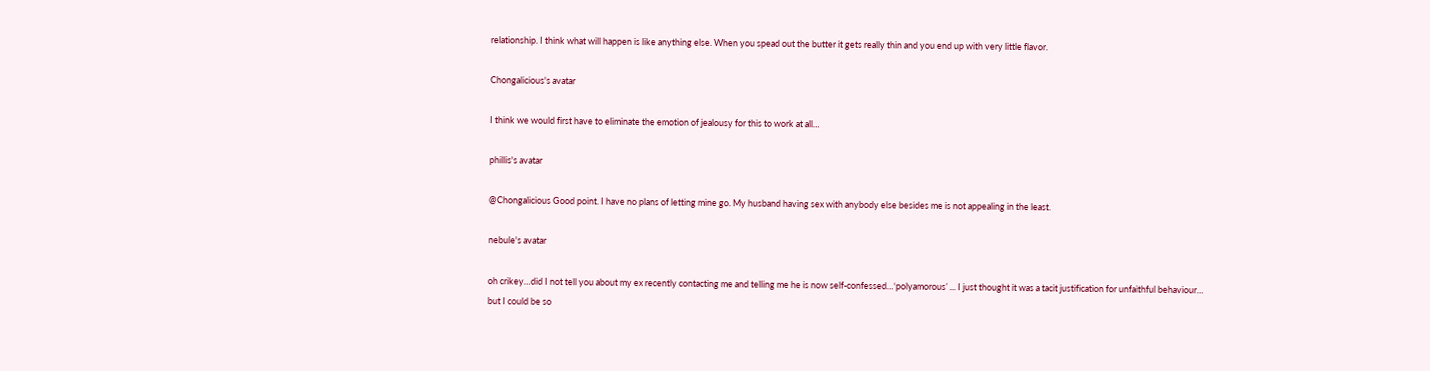relationship. I think what will happen is like anything else. When you spead out the butter it gets really thin and you end up with very little flavor.

Chongalicious's avatar

I think we would first have to eliminate the emotion of jealousy for this to work at all…

phillis's avatar

@Chongalicious Good point. I have no plans of letting mine go. My husband having sex with anybody else besides me is not appealing in the least.

nebule's avatar

oh crikey…did I not tell you about my ex recently contacting me and telling me he is now self-confessed…‘polyamorous’ ... I just thought it was a tacit justification for unfaithful behaviour… but I could be so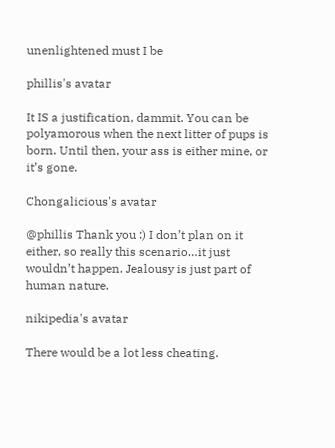unenlightened must I be

phillis's avatar

It IS a justification, dammit. You can be polyamorous when the next litter of pups is born. Until then, your ass is either mine, or it’s gone.

Chongalicious's avatar

@phillis Thank you :) I don’t plan on it either, so really this scenario…it just wouldn’t happen. Jealousy is just part of human nature.

nikipedia's avatar

There would be a lot less cheating.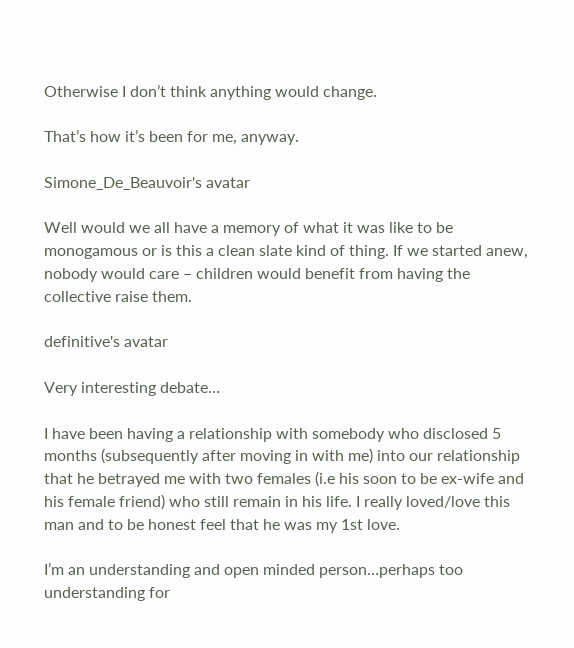Otherwise I don’t think anything would change.

That’s how it’s been for me, anyway.

Simone_De_Beauvoir's avatar

Well would we all have a memory of what it was like to be monogamous or is this a clean slate kind of thing. If we started anew, nobody would care – children would benefit from having the collective raise them.

definitive's avatar

Very interesting debate…

I have been having a relationship with somebody who disclosed 5 months (subsequently after moving in with me) into our relationship that he betrayed me with two females (i.e his soon to be ex-wife and his female friend) who still remain in his life. I really loved/love this man and to be honest feel that he was my 1st love.

I’m an understanding and open minded person…perhaps too understanding for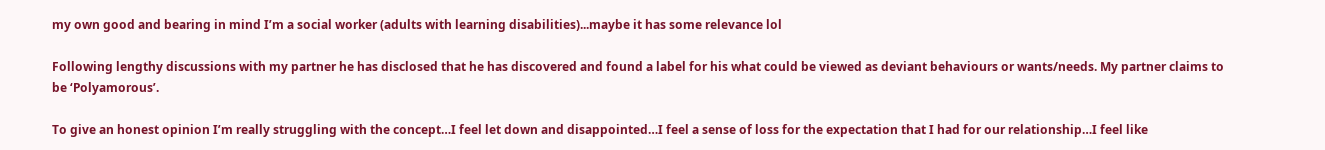my own good and bearing in mind I’m a social worker (adults with learning disabilities)...maybe it has some relevance lol

Following lengthy discussions with my partner he has disclosed that he has discovered and found a label for his what could be viewed as deviant behaviours or wants/needs. My partner claims to be ‘Polyamorous’.

To give an honest opinion I’m really struggling with the concept…I feel let down and disappointed…I feel a sense of loss for the expectation that I had for our relationship…I feel like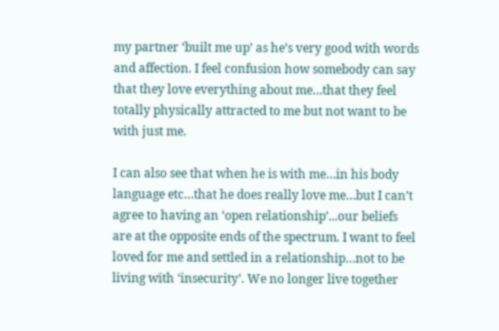my partner ‘built me up’ as he’s very good with words and affection. I feel confusion how somebody can say that they love everything about me…that they feel totally physically attracted to me but not want to be with just me.

I can also see that when he is with me…in his body language etc…that he does really love me…but I can’t agree to having an ‘open relationship’...our beliefs are at the opposite ends of the spectrum. I want to feel loved for me and settled in a relationship…not to be living with ‘insecurity’. We no longer live together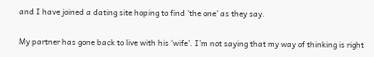and I have joined a dating site hoping to find ‘the one’ as they say.

My partner has gone back to live with his ‘wife’. I’m not saying that my way of thinking is right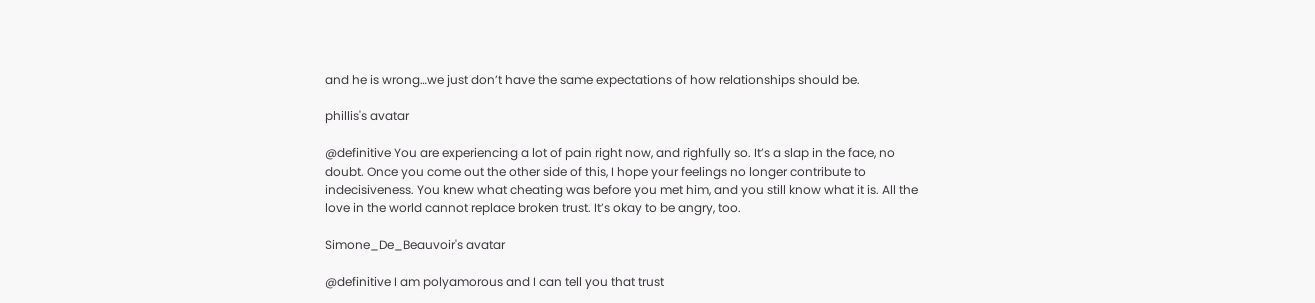and he is wrong…we just don’t have the same expectations of how relationships should be.

phillis's avatar

@definitive You are experiencing a lot of pain right now, and righfully so. It’s a slap in the face, no doubt. Once you come out the other side of this, I hope your feelings no longer contribute to indecisiveness. You knew what cheating was before you met him, and you still know what it is. All the love in the world cannot replace broken trust. It’s okay to be angry, too.

Simone_De_Beauvoir's avatar

@definitive I am polyamorous and I can tell you that trust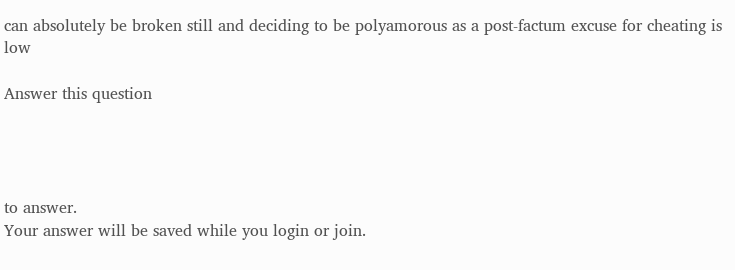can absolutely be broken still and deciding to be polyamorous as a post-factum excuse for cheating is low

Answer this question




to answer.
Your answer will be saved while you login or join.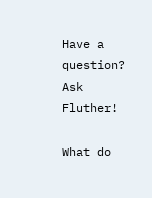Have a question? Ask Fluther!

What do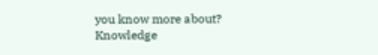you know more about?
Knowledge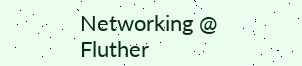Networking @ Fluther